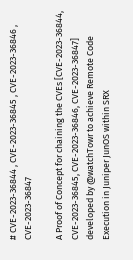# CVE-2023-36844 , CVE-2023-36845 , CVE-2023-36846 , CVE-2023-36847

A Proof of Concept for chaining the CVEs [CVE-2023-36844, CVE-2023-36845, CVE-2023-36846, CVE-2023-36847] developed by @watchTowr to achieve Remote Code Execution in Juniper JunOS within SRX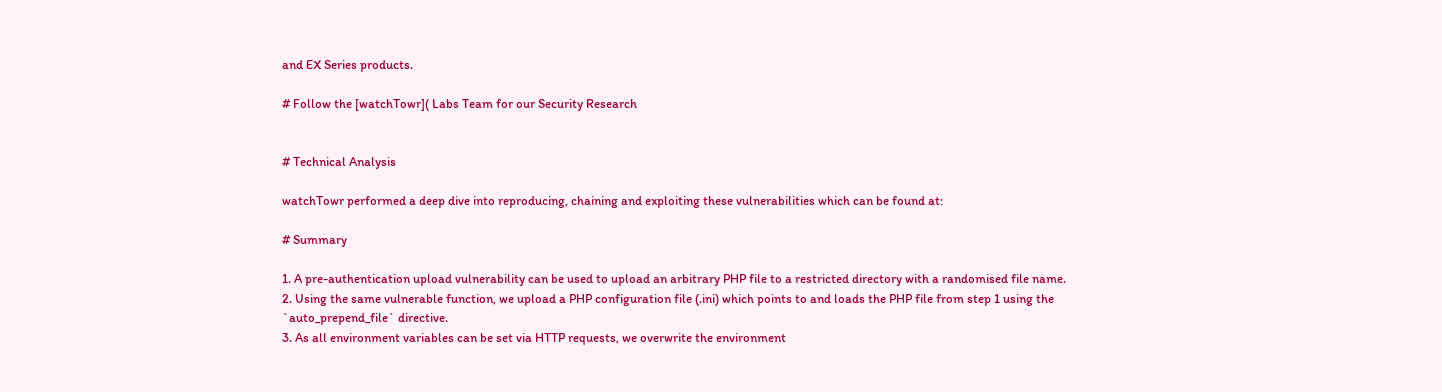and EX Series products.

# Follow the [watchTowr]( Labs Team for our Security Research


# Technical Analysis

watchTowr performed a deep dive into reproducing, chaining and exploiting these vulnerabilities which can be found at:

# Summary

1. A pre-authentication upload vulnerability can be used to upload an arbitrary PHP file to a restricted directory with a randomised file name.
2. Using the same vulnerable function, we upload a PHP configuration file (.ini) which points to and loads the PHP file from step 1 using the `auto_prepend_file` directive.
3. As all environment variables can be set via HTTP requests, we overwrite the environment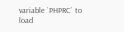variable `PHPRC` to load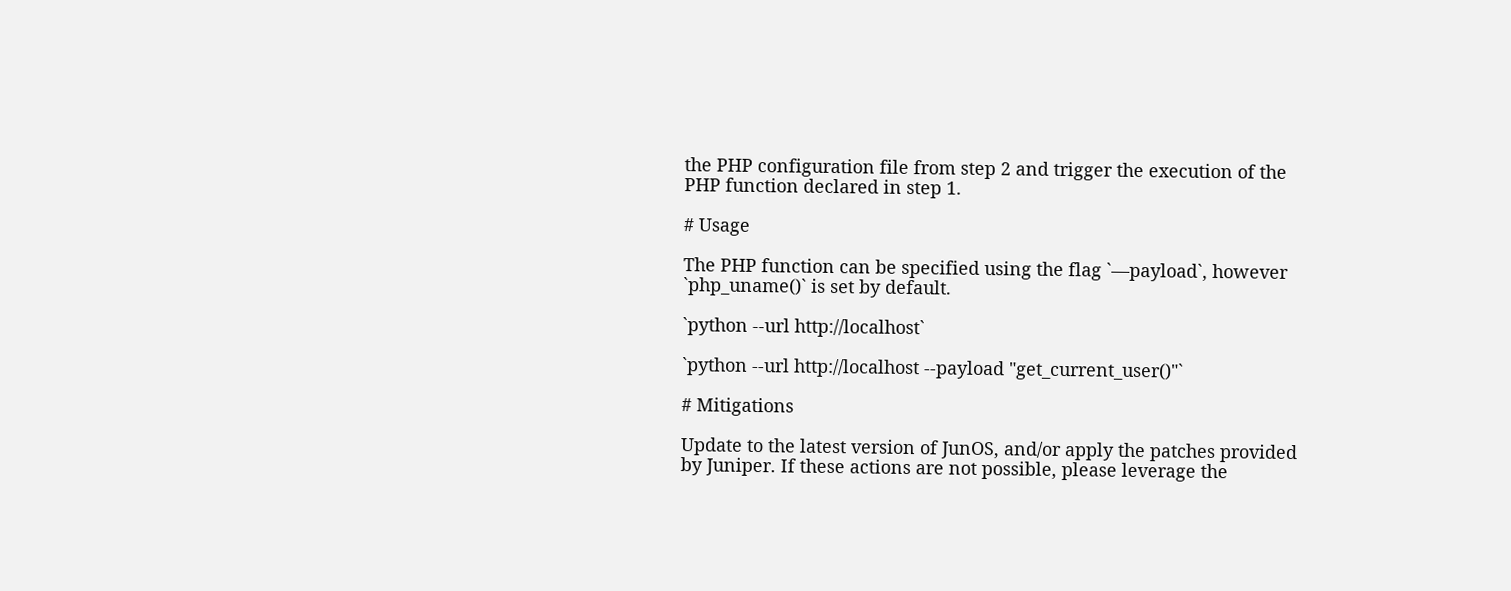the PHP configuration file from step 2 and trigger the execution of the PHP function declared in step 1.

# Usage

The PHP function can be specified using the flag `—payload`, however `php_uname()` is set by default.

`python --url http://localhost`

`python --url http://localhost --payload "get_current_user()"`

# Mitigations

Update to the latest version of JunOS, and/or apply the patches provided by Juniper. If these actions are not possible, please leverage the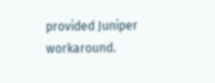provided Juniper workaround.